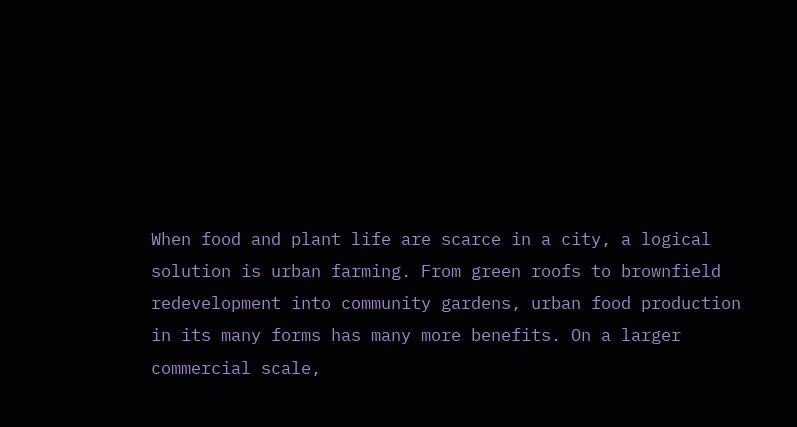When food and plant life are scarce in a city, a logical solution is urban farming. From green roofs to brownfield redevelopment into community gardens, urban food production in its many forms has many more benefits. On a larger commercial scale,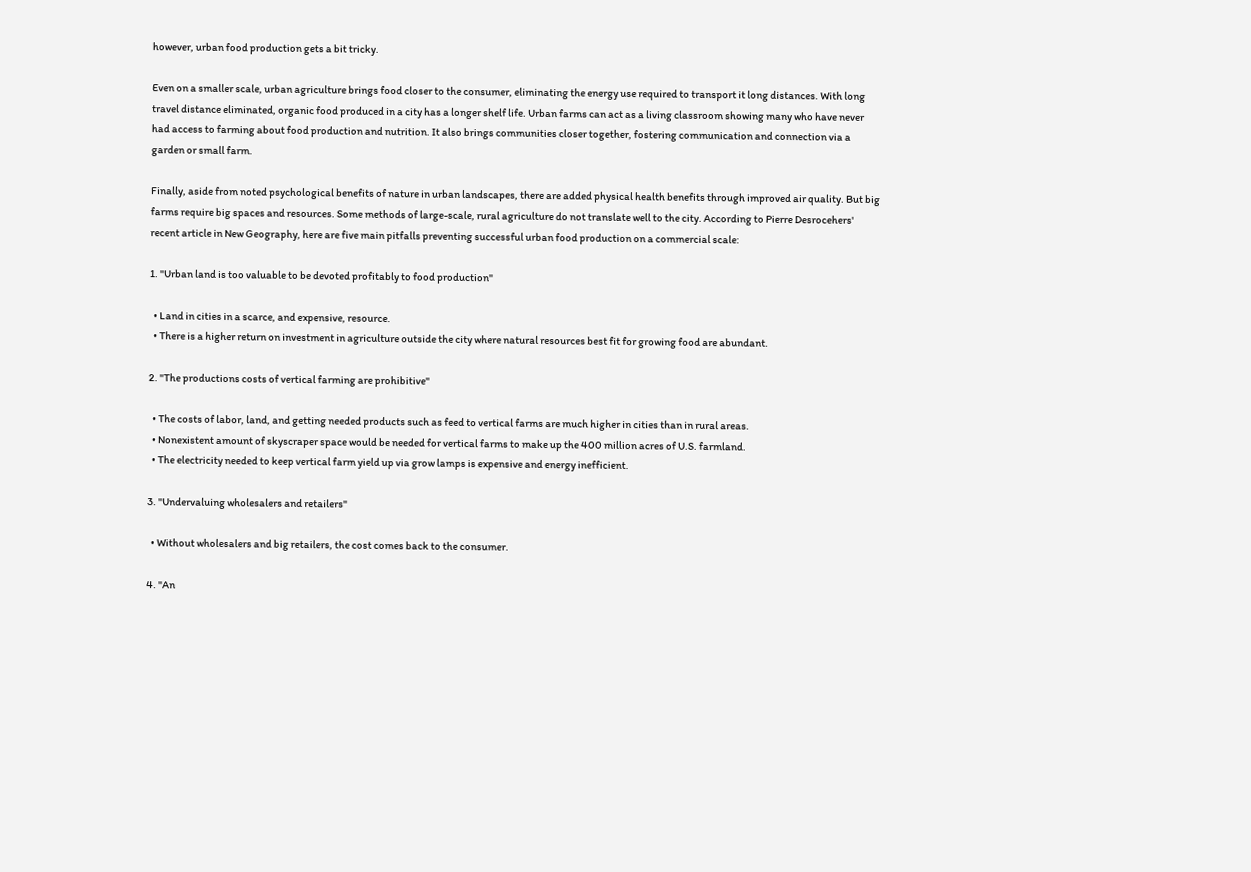however, urban food production gets a bit tricky.

Even on a smaller scale, urban agriculture brings food closer to the consumer, eliminating the energy use required to transport it long distances. With long travel distance eliminated, organic food produced in a city has a longer shelf life. Urban farms can act as a living classroom showing many who have never had access to farming about food production and nutrition. It also brings communities closer together, fostering communication and connection via a garden or small farm.

Finally, aside from noted psychological benefits of nature in urban landscapes, there are added physical health benefits through improved air quality. But big farms require big spaces and resources. Some methods of large-scale, rural agriculture do not translate well to the city. According to Pierre Desrocehers' recent article in New Geography, here are five main pitfalls preventing successful urban food production on a commercial scale:

1. "Urban land is too valuable to be devoted profitably to food production"

  • Land in cities in a scarce, and expensive, resource.
  • There is a higher return on investment in agriculture outside the city where natural resources best fit for growing food are abundant.

2. "The productions costs of vertical farming are prohibitive"

  • The costs of labor, land, and getting needed products such as feed to vertical farms are much higher in cities than in rural areas.
  • Nonexistent amount of skyscraper space would be needed for vertical farms to make up the 400 million acres of U.S. farmland.
  • The electricity needed to keep vertical farm yield up via grow lamps is expensive and energy inefficient.

3. "Undervaluing wholesalers and retailers"

  • Without wholesalers and big retailers, the cost comes back to the consumer.

4. "An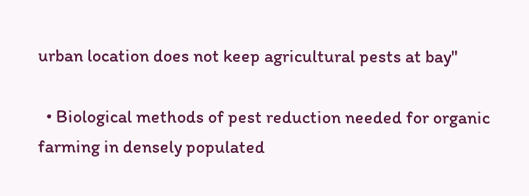urban location does not keep agricultural pests at bay"

  • Biological methods of pest reduction needed for organic farming in densely populated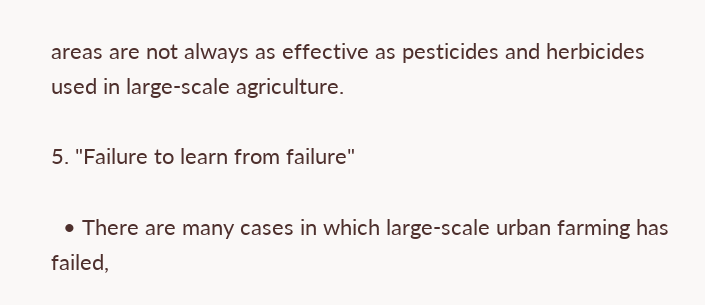areas are not always as effective as pesticides and herbicides used in large-scale agriculture.

5. "Failure to learn from failure"

  • There are many cases in which large-scale urban farming has failed,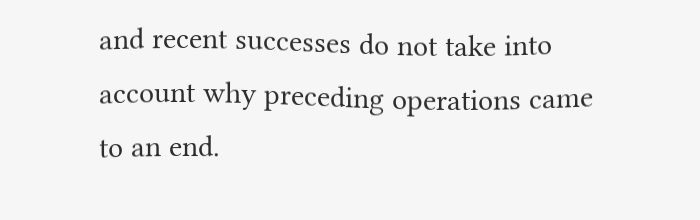and recent successes do not take into account why preceding operations came to an end.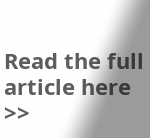Read the full article here >>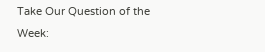Take Our Question of the Week: